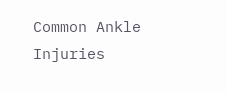Common Ankle Injuries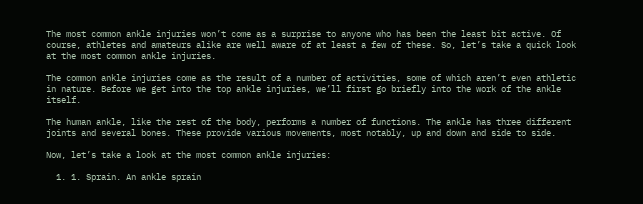The most common ankle injuries won’t come as a surprise to anyone who has been the least bit active. Of course, athletes and amateurs alike are well aware of at least a few of these. So, let’s take a quick look at the most common ankle injuries.

The common ankle injuries come as the result of a number of activities, some of which aren’t even athletic in nature. Before we get into the top ankle injuries, we’ll first go briefly into the work of the ankle itself.

The human ankle, like the rest of the body, performs a number of functions. The ankle has three different joints and several bones. These provide various movements, most notably, up and down and side to side.

Now, let’s take a look at the most common ankle injuries:

  1. 1. Sprain. An ankle sprain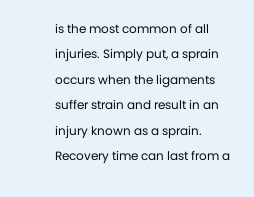is the most common of all injuries. Simply put, a sprain occurs when the ligaments suffer strain and result in an injury known as a sprain. Recovery time can last from a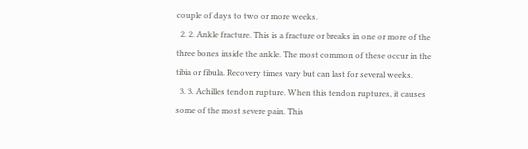couple of days to two or more weeks.
  2. 2. Ankle fracture. This is a fracture or breaks in one or more of the three bones inside the ankle. The most common of these occur in the tibia or fibula. Recovery times vary but can last for several weeks.
  3. 3. Achilles tendon rupture. When this tendon ruptures, it causes some of the most severe pain. This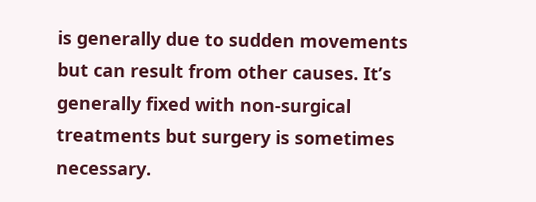is generally due to sudden movements but can result from other causes. It’s generally fixed with non-surgical treatments but surgery is sometimes necessary.